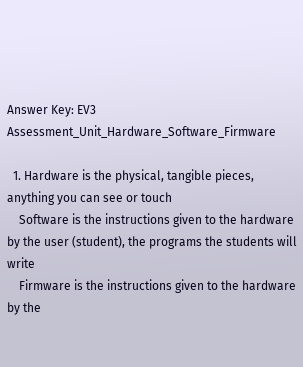Answer Key: EV3 Assessment_Unit_Hardware_Software_Firmware

  1. Hardware is the physical, tangible pieces, anything you can see or touch
    Software is the instructions given to the hardware by the user (student), the programs the students will write
    Firmware is the instructions given to the hardware by the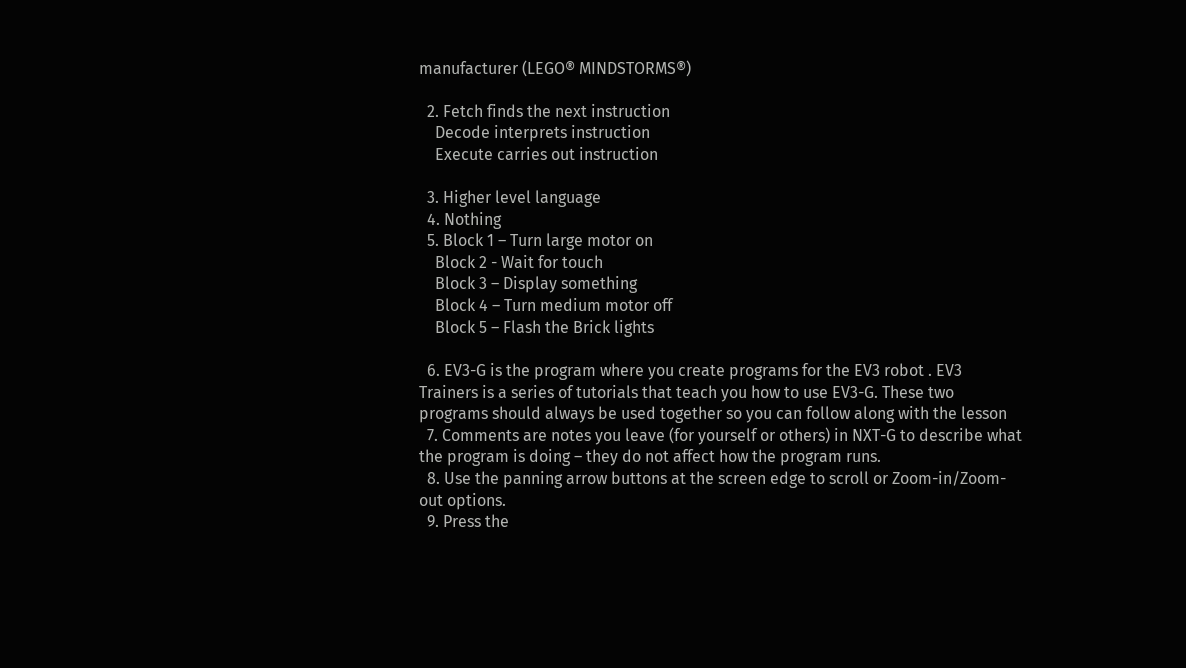manufacturer (LEGO® MINDSTORMS®)

  2. Fetch finds the next instruction
    Decode interprets instruction
    Execute carries out instruction

  3. Higher level language
  4. Nothing
  5. Block 1 – Turn large motor on
    Block 2 - Wait for touch
    Block 3 – Display something
    Block 4 – Turn medium motor off
    Block 5 – Flash the Brick lights

  6. EV3-G is the program where you create programs for the EV3 robot . EV3  Trainers is a series of tutorials that teach you how to use EV3-G. These two programs should always be used together so you can follow along with the lesson
  7. Comments are notes you leave (for yourself or others) in NXT-G to describe what the program is doing – they do not affect how the program runs.
  8. Use the panning arrow buttons at the screen edge to scroll or Zoom-in/Zoom-out options.
  9. Press the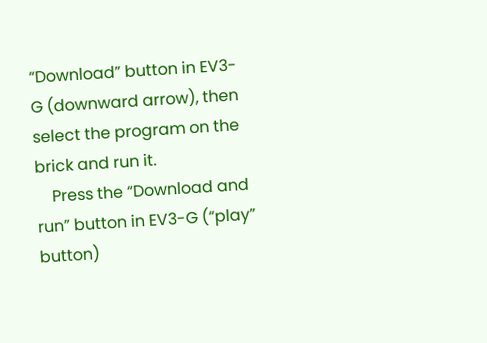“Download” button in EV3-G (downward arrow), then select the program on the brick and run it.
    Press the “Download and run” button in EV3-G (“play” button)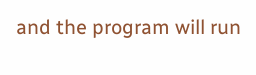and the program will run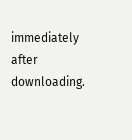immediately after downloading.